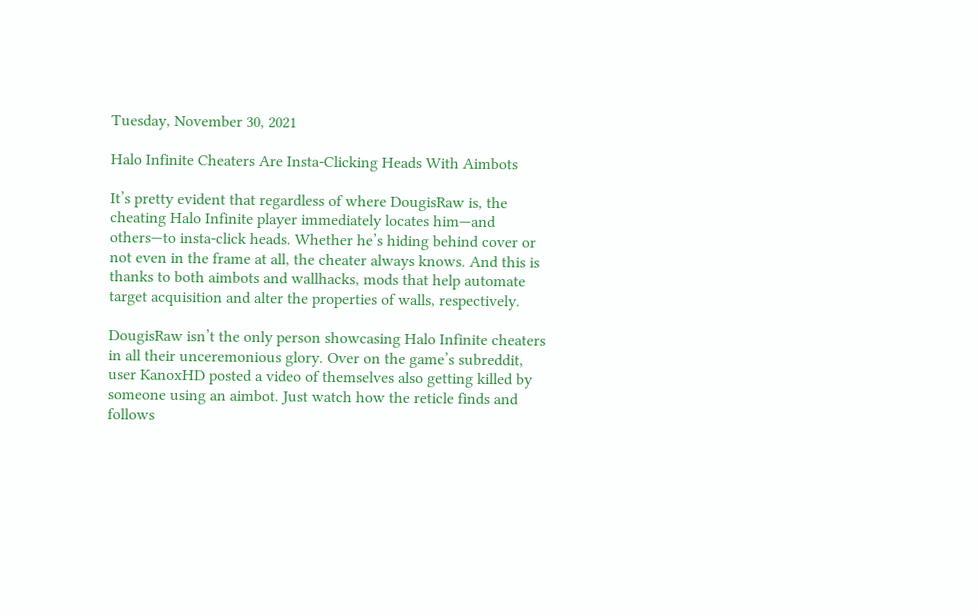Tuesday, November 30, 2021

Halo Infinite Cheaters Are Insta-Clicking Heads With Aimbots

It’s pretty evident that regardless of where DougisRaw is, the cheating Halo Infinite player immediately locates him—and others—to insta-click heads. Whether he’s hiding behind cover or not even in the frame at all, the cheater always knows. And this is thanks to both aimbots and wallhacks, mods that help automate target acquisition and alter the properties of walls, respectively.

DougisRaw isn’t the only person showcasing Halo Infinite cheaters in all their unceremonious glory. Over on the game’s subreddit, user KanoxHD posted a video of themselves also getting killed by someone using an aimbot. Just watch how the reticle finds and follows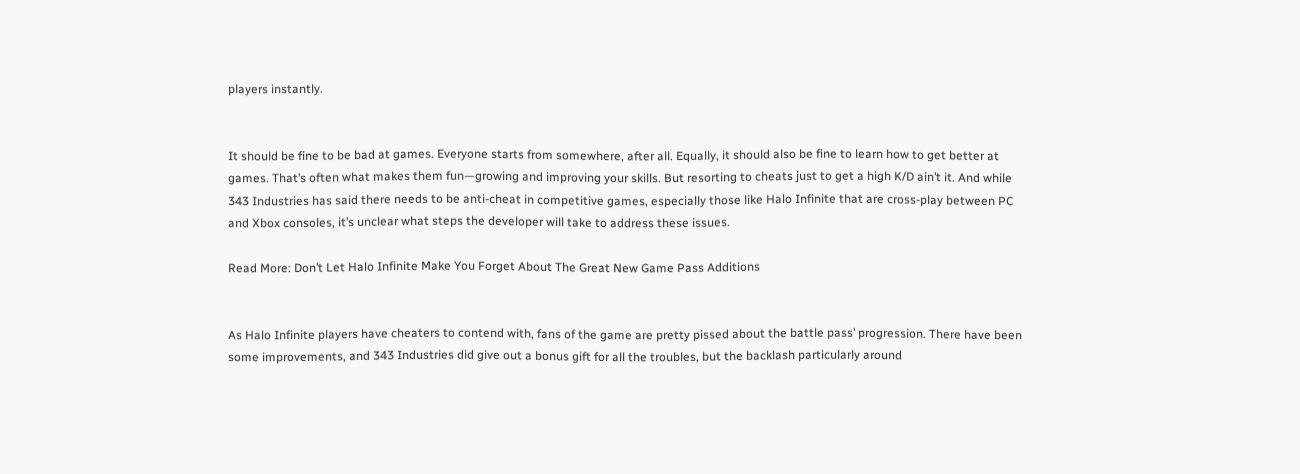players instantly.


It should be fine to be bad at games. Everyone starts from somewhere, after all. Equally, it should also be fine to learn how to get better at games. That’s often what makes them fun—growing and improving your skills. But resorting to cheats just to get a high K/D ain’t it. And while 343 Industries has said there needs to be anti-cheat in competitive games, especially those like Halo Infinite that are cross-play between PC and Xbox consoles, it’s unclear what steps the developer will take to address these issues.

Read More: Don’t Let Halo Infinite Make You Forget About The Great New Game Pass Additions


As Halo Infinite players have cheaters to contend with, fans of the game are pretty pissed about the battle pass’ progression. There have been some improvements, and 343 Industries did give out a bonus gift for all the troubles, but the backlash particularly around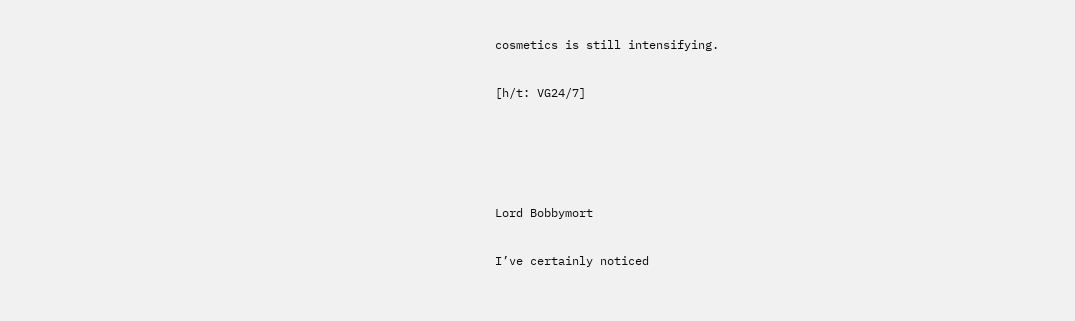cosmetics is still intensifying.

[h/t: VG24/7]




Lord Bobbymort

I’ve certainly noticed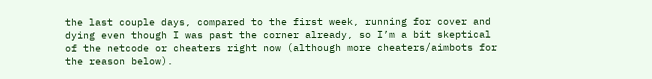the last couple days, compared to the first week, running for cover and dying even though I was past the corner already, so I’m a bit skeptical of the netcode or cheaters right now (although more cheaters/aimbots for the reason below).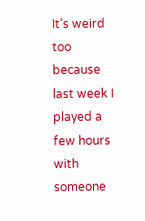It’s weird too because last week I played a few hours with someone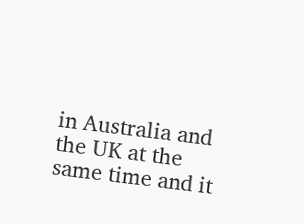in Australia and the UK at the same time and it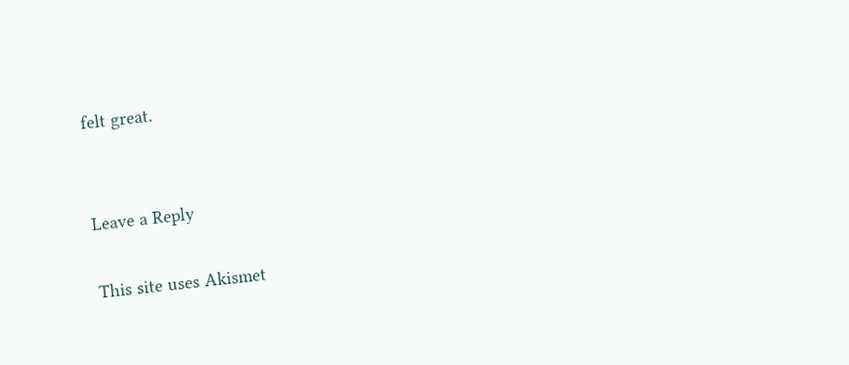felt great.


Leave a Reply

This site uses Akismet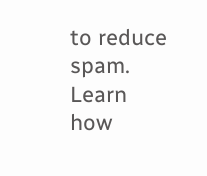to reduce spam. Learn how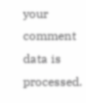your comment data is processed.